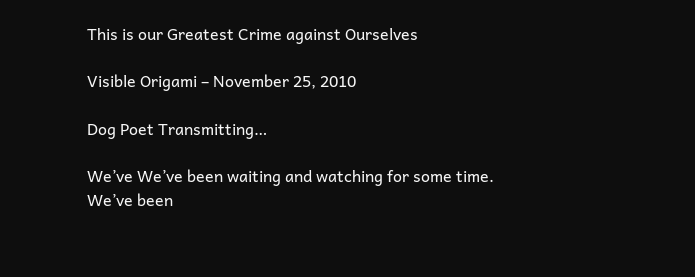This is our Greatest Crime against Ourselves

Visible Origami – November 25, 2010

Dog Poet Transmitting…

We’ve We’ve been waiting and watching for some time. We’ve been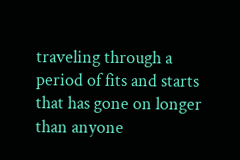traveling through a period of fits and starts that has gone on longer than anyone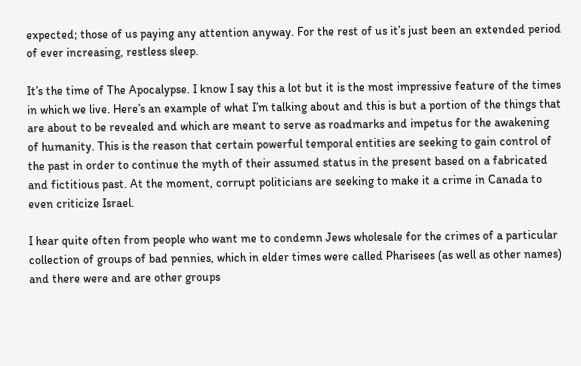expected; those of us paying any attention anyway. For the rest of us it’s just been an extended period of ever increasing, restless sleep.

It’s the time of The Apocalypse. I know I say this a lot but it is the most impressive feature of the times in which we live. Here’s an example of what I’m talking about and this is but a portion of the things that are about to be revealed and which are meant to serve as roadmarks and impetus for the awakening of humanity. This is the reason that certain powerful temporal entities are seeking to gain control of the past in order to continue the myth of their assumed status in the present based on a fabricated and fictitious past. At the moment, corrupt politicians are seeking to make it a crime in Canada to even criticize Israel.

I hear quite often from people who want me to condemn Jews wholesale for the crimes of a particular collection of groups of bad pennies, which in elder times were called Pharisees (as well as other names) and there were and are other groups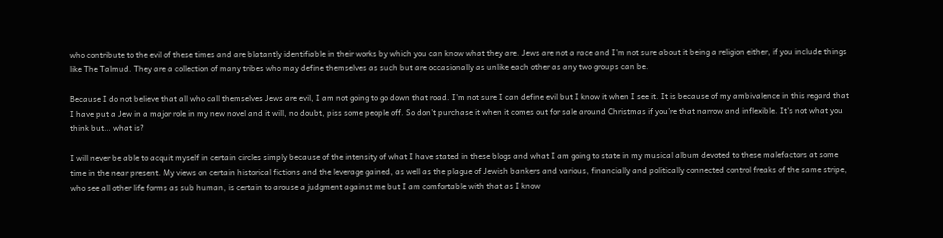who contribute to the evil of these times and are blatantly identifiable in their works by which you can know what they are. Jews are not a race and I’m not sure about it being a religion either, if you include things like The Talmud. They are a collection of many tribes who may define themselves as such but are occasionally as unlike each other as any two groups can be.

Because I do not believe that all who call themselves Jews are evil, I am not going to go down that road. I’m not sure I can define evil but I know it when I see it. It is because of my ambivalence in this regard that I have put a Jew in a major role in my new novel and it will, no doubt, piss some people off. So don’t purchase it when it comes out for sale around Christmas if you’re that narrow and inflexible. It’s not what you think but… what is?

I will never be able to acquit myself in certain circles simply because of the intensity of what I have stated in these blogs and what I am going to state in my musical album devoted to these malefactors at some time in the near present. My views on certain historical fictions and the leverage gained, as well as the plague of Jewish bankers and various, financially and politically connected control freaks of the same stripe, who see all other life forms as sub human, is certain to arouse a judgment against me but I am comfortable with that as I know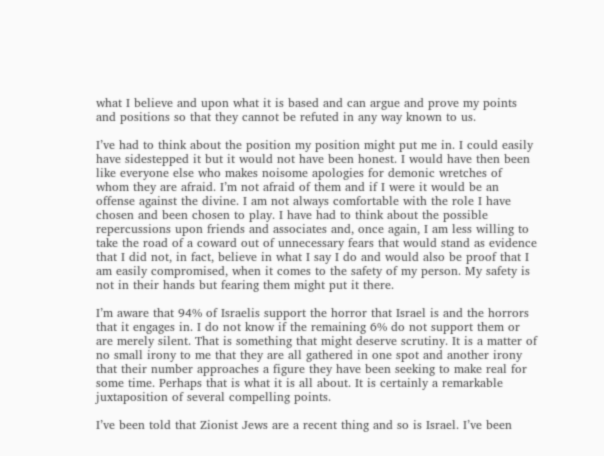what I believe and upon what it is based and can argue and prove my points and positions so that they cannot be refuted in any way known to us.

I’ve had to think about the position my position might put me in. I could easily have sidestepped it but it would not have been honest. I would have then been like everyone else who makes noisome apologies for demonic wretches of whom they are afraid. I’m not afraid of them and if I were it would be an offense against the divine. I am not always comfortable with the role I have chosen and been chosen to play. I have had to think about the possible repercussions upon friends and associates and, once again, I am less willing to take the road of a coward out of unnecessary fears that would stand as evidence that I did not, in fact, believe in what I say I do and would also be proof that I am easily compromised, when it comes to the safety of my person. My safety is not in their hands but fearing them might put it there.

I’m aware that 94% of Israelis support the horror that Israel is and the horrors that it engages in. I do not know if the remaining 6% do not support them or are merely silent. That is something that might deserve scrutiny. It is a matter of no small irony to me that they are all gathered in one spot and another irony that their number approaches a figure they have been seeking to make real for some time. Perhaps that is what it is all about. It is certainly a remarkable juxtaposition of several compelling points.

I’ve been told that Zionist Jews are a recent thing and so is Israel. I’ve been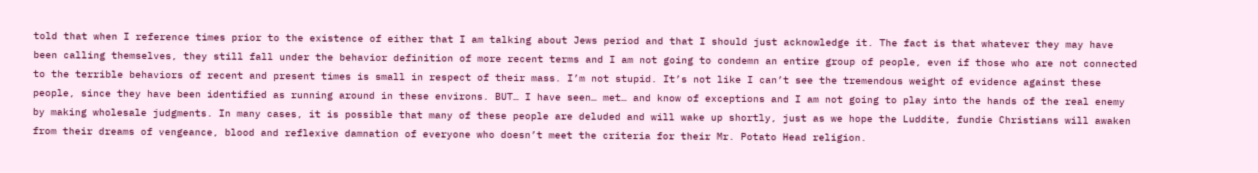told that when I reference times prior to the existence of either that I am talking about Jews period and that I should just acknowledge it. The fact is that whatever they may have been calling themselves, they still fall under the behavior definition of more recent terms and I am not going to condemn an entire group of people, even if those who are not connected to the terrible behaviors of recent and present times is small in respect of their mass. I’m not stupid. It’s not like I can’t see the tremendous weight of evidence against these people, since they have been identified as running around in these environs. BUT… I have seen… met… and know of exceptions and I am not going to play into the hands of the real enemy by making wholesale judgments. In many cases, it is possible that many of these people are deluded and will wake up shortly, just as we hope the Luddite, fundie Christians will awaken from their dreams of vengeance, blood and reflexive damnation of everyone who doesn’t meet the criteria for their Mr. Potato Head religion.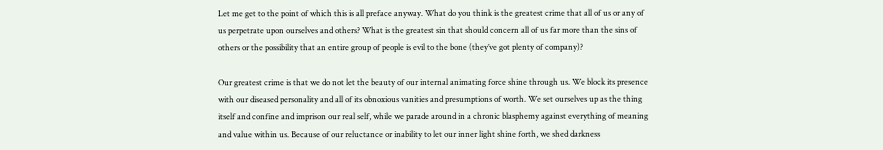Let me get to the point of which this is all preface anyway. What do you think is the greatest crime that all of us or any of us perpetrate upon ourselves and others? What is the greatest sin that should concern all of us far more than the sins of others or the possibility that an entire group of people is evil to the bone (they’ve got plenty of company)?

Our greatest crime is that we do not let the beauty of our internal animating force shine through us. We block its presence with our diseased personality and all of its obnoxious vanities and presumptions of worth. We set ourselves up as the thing itself and confine and imprison our real self, while we parade around in a chronic blasphemy against everything of meaning and value within us. Because of our reluctance or inability to let our inner light shine forth, we shed darkness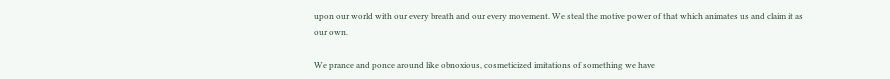upon our world with our every breath and our every movement. We steal the motive power of that which animates us and claim it as our own.

We prance and ponce around like obnoxious, cosmeticized imitations of something we have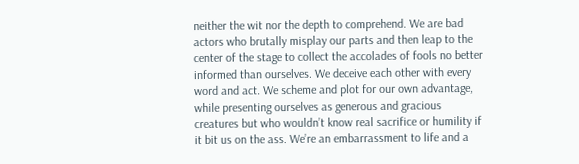neither the wit nor the depth to comprehend. We are bad actors who brutally misplay our parts and then leap to the center of the stage to collect the accolades of fools no better informed than ourselves. We deceive each other with every word and act. We scheme and plot for our own advantage, while presenting ourselves as generous and gracious creatures but who wouldn’t know real sacrifice or humility if it bit us on the ass. We’re an embarrassment to life and a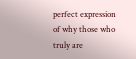perfect expression of why those who truly are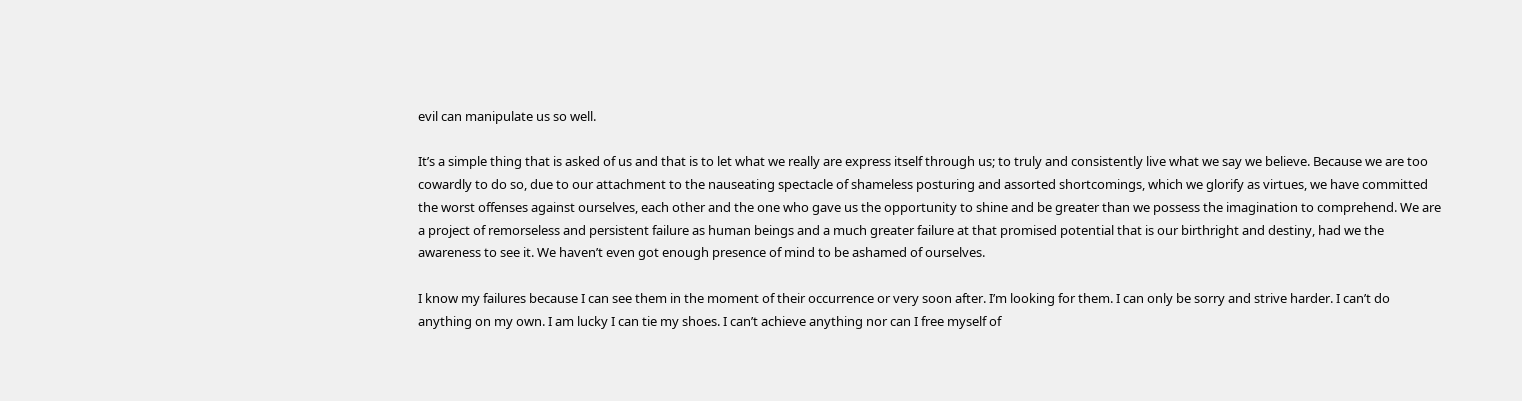evil can manipulate us so well.

It’s a simple thing that is asked of us and that is to let what we really are express itself through us; to truly and consistently live what we say we believe. Because we are too cowardly to do so, due to our attachment to the nauseating spectacle of shameless posturing and assorted shortcomings, which we glorify as virtues, we have committed the worst offenses against ourselves, each other and the one who gave us the opportunity to shine and be greater than we possess the imagination to comprehend. We are a project of remorseless and persistent failure as human beings and a much greater failure at that promised potential that is our birthright and destiny, had we the awareness to see it. We haven’t even got enough presence of mind to be ashamed of ourselves.

I know my failures because I can see them in the moment of their occurrence or very soon after. I’m looking for them. I can only be sorry and strive harder. I can’t do anything on my own. I am lucky I can tie my shoes. I can’t achieve anything nor can I free myself of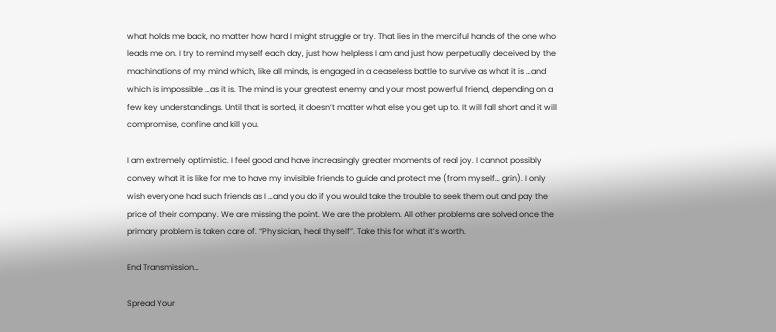what holds me back, no matter how hard I might struggle or try. That lies in the merciful hands of the one who leads me on. I try to remind myself each day, just how helpless I am and just how perpetually deceived by the machinations of my mind which, like all minds, is engaged in a ceaseless battle to survive as what it is …and which is impossible …as it is. The mind is your greatest enemy and your most powerful friend, depending on a few key understandings. Until that is sorted, it doesn’t matter what else you get up to. It will fall short and it will compromise, confine and kill you.

I am extremely optimistic. I feel good and have increasingly greater moments of real joy. I cannot possibly convey what it is like for me to have my invisible friends to guide and protect me (from myself… grin). I only wish everyone had such friends as I …and you do if you would take the trouble to seek them out and pay the price of their company. We are missing the point. We are the problem. All other problems are solved once the primary problem is taken care of. “Physician, heal thyself”. Take this for what it’s worth.

End Transmission…

Spread Your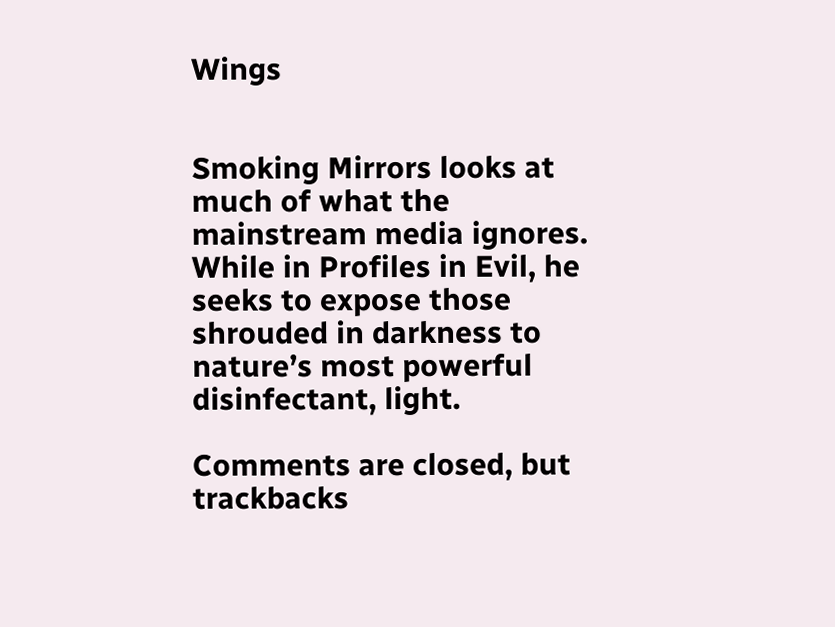Wings


Smoking Mirrors looks at much of what the mainstream media ignores. While in Profiles in Evil, he seeks to expose those shrouded in darkness to nature’s most powerful disinfectant, light.

Comments are closed, but trackbacks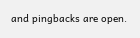and pingbacks are open.